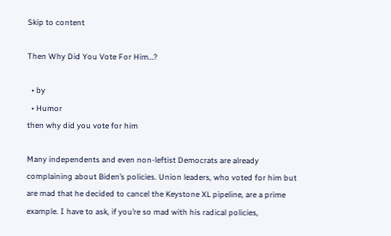Skip to content

Then Why Did You Vote For Him…?

  • by
  • Humor
then why did you vote for him

Many independents and even non-leftist Democrats are already complaining about Biden’s policies. Union leaders, who voted for him but are mad that he decided to cancel the Keystone XL pipeline, are a prime example. I have to ask, if you’re so mad with his radical policies,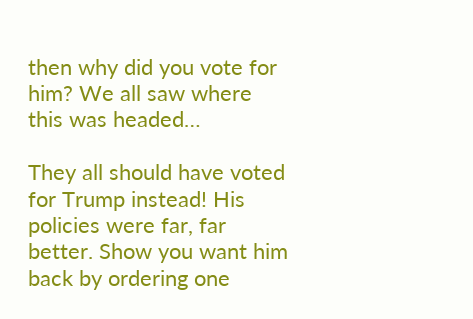then why did you vote for him? We all saw where this was headed…

They all should have voted for Trump instead! His policies were far, far better. Show you want him back by ordering one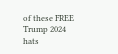of these FREE Trump 2024 hats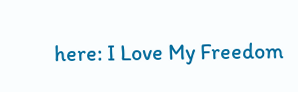here: I Love My Freedom